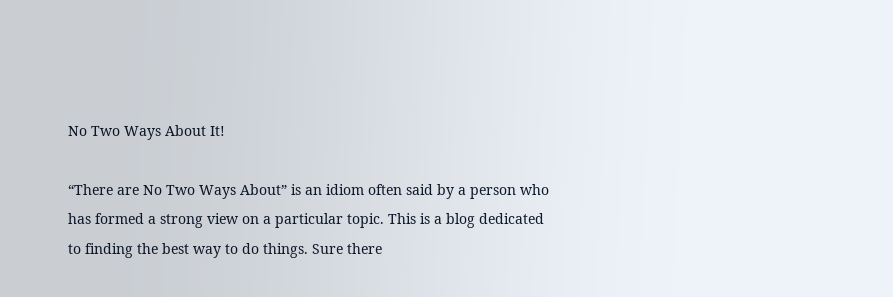No Two Ways About It!

“There are No Two Ways About” is an idiom often said by a person who has formed a strong view on a particular topic. This is a blog dedicated to finding the best way to do things. Sure there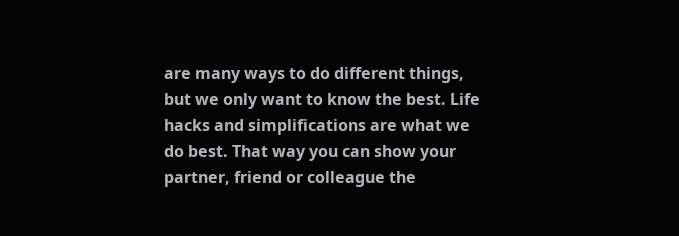are many ways to do different things, but we only want to know the best. Life hacks and simplifications are what we do best. That way you can show your partner, friend or colleague the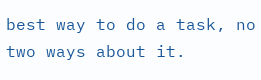best way to do a task, no two ways about it.